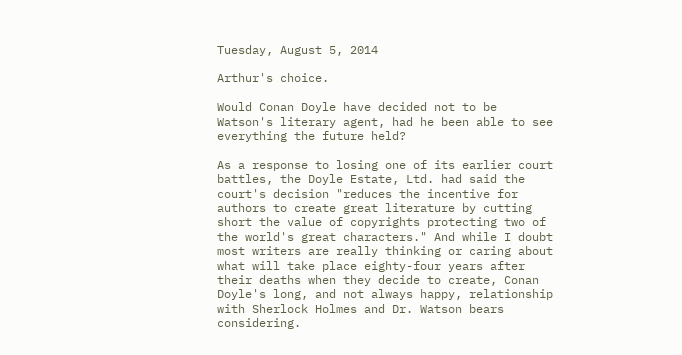Tuesday, August 5, 2014

Arthur's choice.

Would Conan Doyle have decided not to be Watson's literary agent, had he been able to see everything the future held?

As a response to losing one of its earlier court battles, the Doyle Estate, Ltd. had said the court's decision "reduces the incentive for authors to create great literature by cutting short the value of copyrights protecting two of the world's great characters." And while I doubt most writers are really thinking or caring about what will take place eighty-four years after their deaths when they decide to create, Conan Doyle's long, and not always happy, relationship with Sherlock Holmes and Dr. Watson bears considering.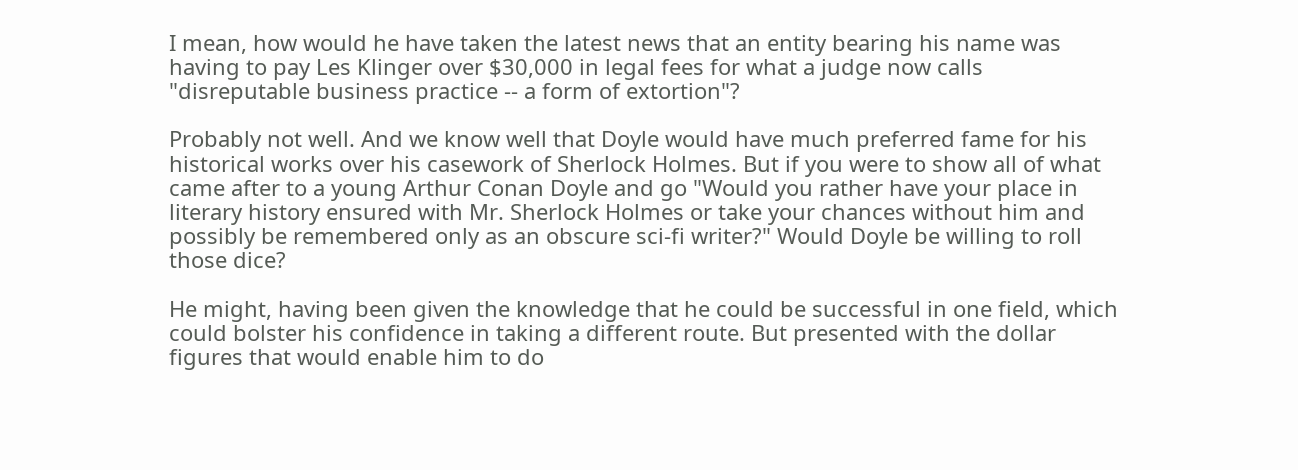I mean, how would he have taken the latest news that an entity bearing his name was having to pay Les Klinger over $30,000 in legal fees for what a judge now calls "disreputable business practice -- a form of extortion"?

Probably not well. And we know well that Doyle would have much preferred fame for his historical works over his casework of Sherlock Holmes. But if you were to show all of what came after to a young Arthur Conan Doyle and go "Would you rather have your place in literary history ensured with Mr. Sherlock Holmes or take your chances without him and possibly be remembered only as an obscure sci-fi writer?" Would Doyle be willing to roll those dice?

He might, having been given the knowledge that he could be successful in one field, which could bolster his confidence in taking a different route. But presented with the dollar figures that would enable him to do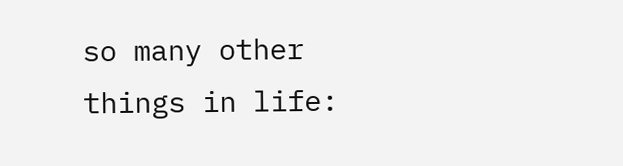so many other things in life: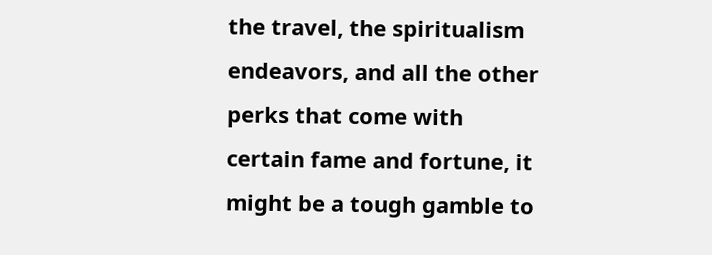the travel, the spiritualism endeavors, and all the other perks that come with certain fame and fortune, it might be a tough gamble to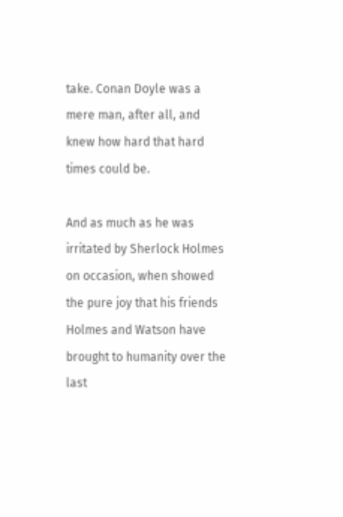take. Conan Doyle was a mere man, after all, and knew how hard that hard times could be.

And as much as he was irritated by Sherlock Holmes on occasion, when showed the pure joy that his friends Holmes and Watson have brought to humanity over the last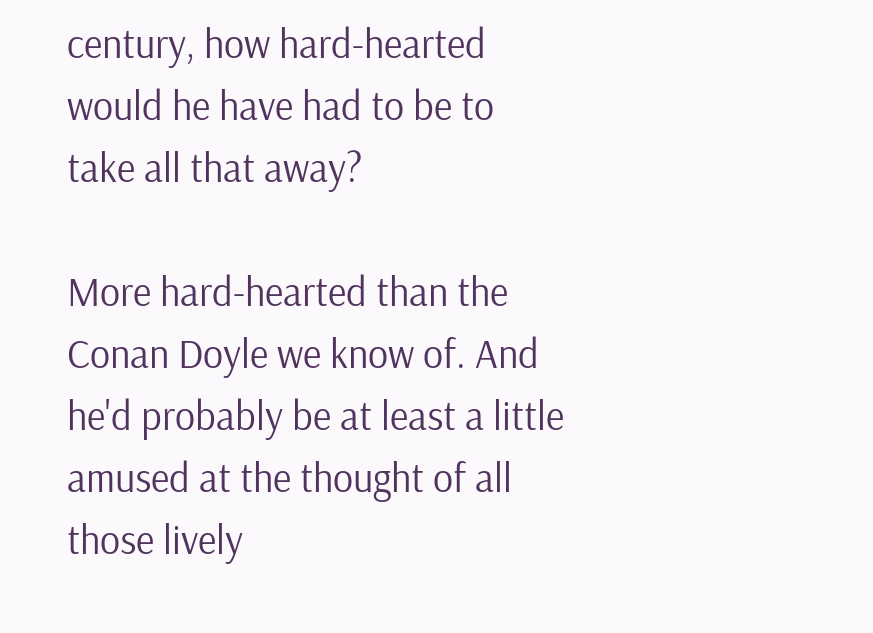century, how hard-hearted would he have had to be to take all that away?

More hard-hearted than the Conan Doyle we know of. And he'd probably be at least a little amused at the thought of all those lively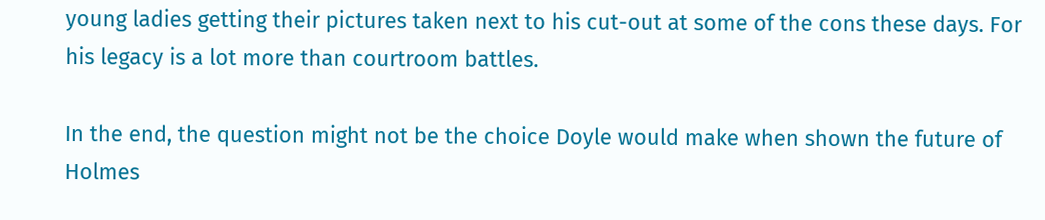young ladies getting their pictures taken next to his cut-out at some of the cons these days. For his legacy is a lot more than courtroom battles.

In the end, the question might not be the choice Doyle would make when shown the future of Holmes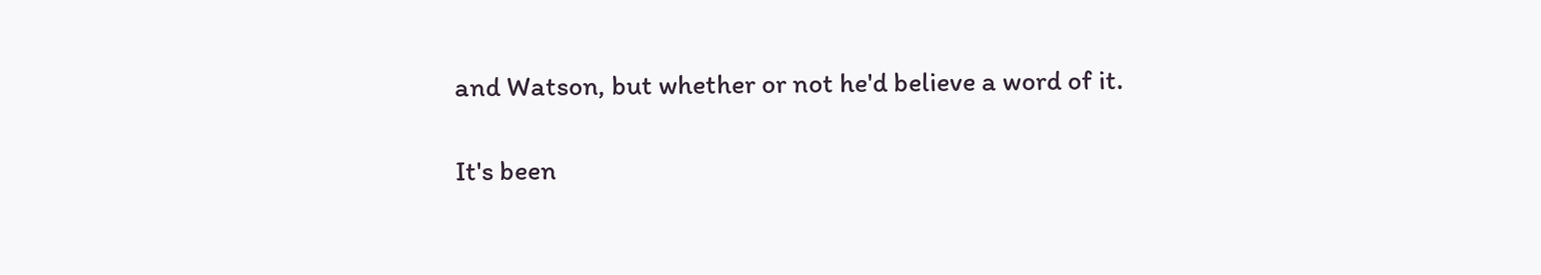and Watson, but whether or not he'd believe a word of it.

It's been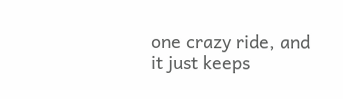one crazy ride, and it just keeps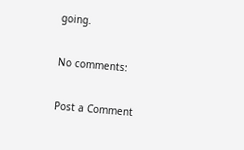going.

No comments:

Post a Comment